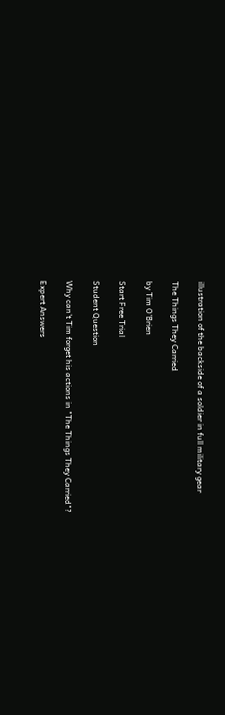illustration of the backside of a soldier in full military gear

The Things They Carried

by Tim O’Brien

Start Free Trial

Student Question

Why can't Tim forget his actions in "The Things They Carried"?

Expert Answers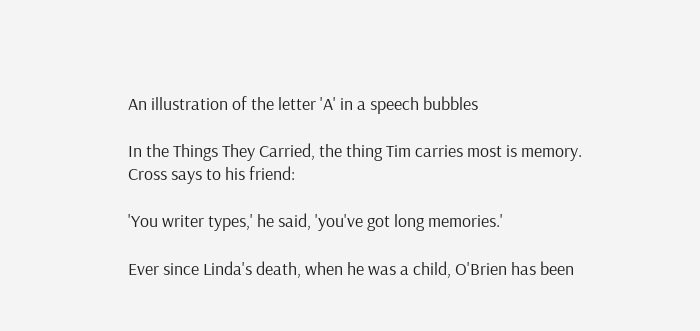An illustration of the letter 'A' in a speech bubbles

In the Things They Carried, the thing Tim carries most is memory.  Cross says to his friend:

'You writer types,' he said, 'you've got long memories.'

Ever since Linda's death, when he was a child, O'Brien has been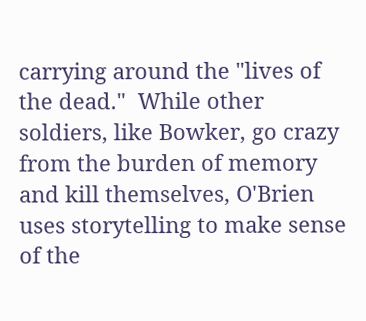carrying around the "lives of the dead."  While other soldiers, like Bowker, go crazy from the burden of memory and kill themselves, O'Brien uses storytelling to make sense of the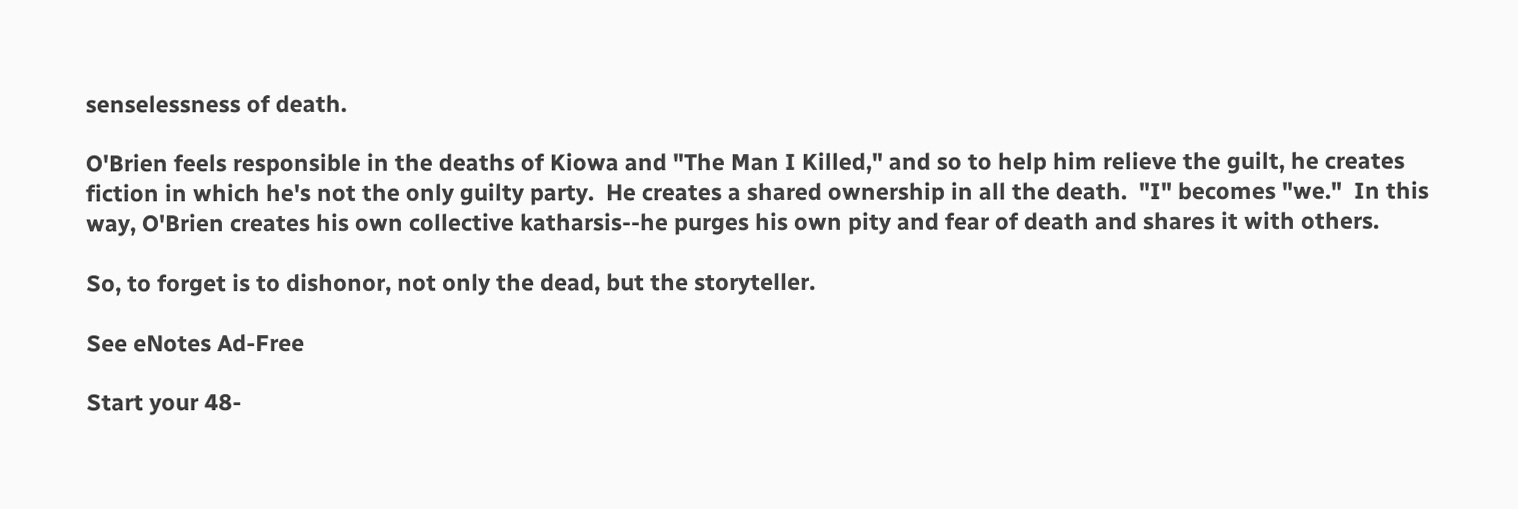senselessness of death.

O'Brien feels responsible in the deaths of Kiowa and "The Man I Killed," and so to help him relieve the guilt, he creates fiction in which he's not the only guilty party.  He creates a shared ownership in all the death.  "I" becomes "we."  In this way, O'Brien creates his own collective katharsis--he purges his own pity and fear of death and shares it with others.

So, to forget is to dishonor, not only the dead, but the storyteller.

See eNotes Ad-Free

Start your 48-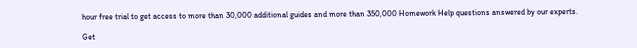hour free trial to get access to more than 30,000 additional guides and more than 350,000 Homework Help questions answered by our experts.

Get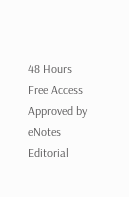48 Hours Free Access
Approved by eNotes Editorial